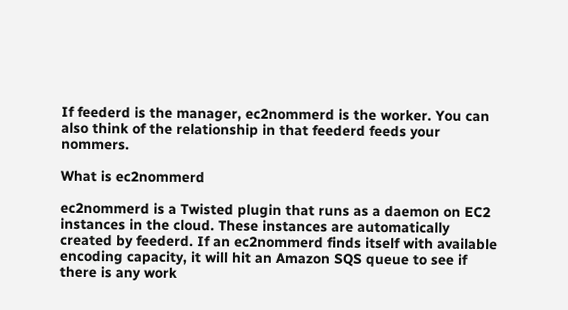If feederd is the manager, ec2nommerd is the worker. You can also think of the relationship in that feederd feeds your nommers.

What is ec2nommerd

ec2nommerd is a Twisted plugin that runs as a daemon on EC2 instances in the cloud. These instances are automatically created by feederd. If an ec2nommerd finds itself with available encoding capacity, it will hit an Amazon SQS queue to see if there is any work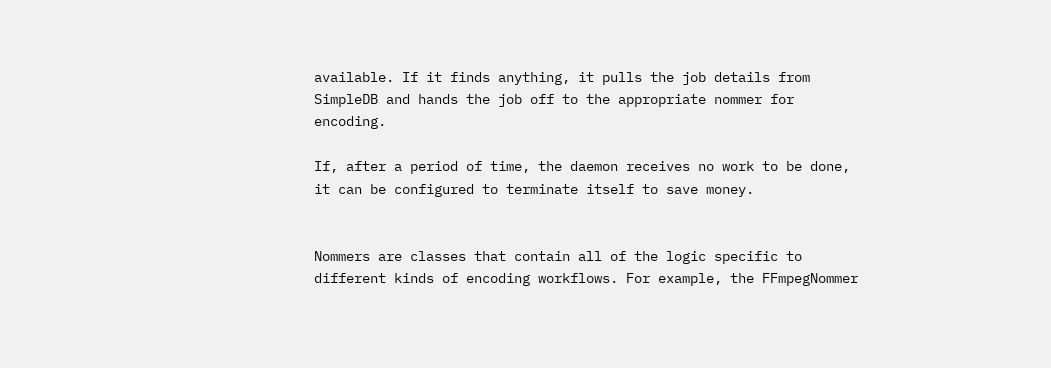available. If it finds anything, it pulls the job details from SimpleDB and hands the job off to the appropriate nommer for encoding.

If, after a period of time, the daemon receives no work to be done, it can be configured to terminate itself to save money.


Nommers are classes that contain all of the logic specific to different kinds of encoding workflows. For example, the FFmpegNommer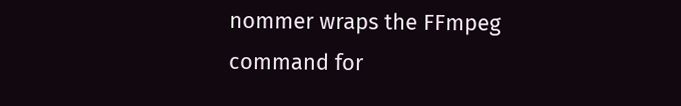nommer wraps the FFmpeg command for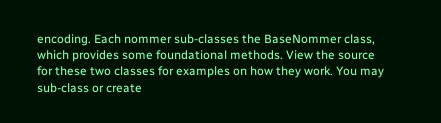encoding. Each nommer sub-classes the BaseNommer class, which provides some foundational methods. View the source for these two classes for examples on how they work. You may sub-class or create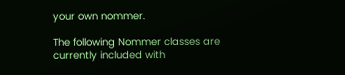your own nommer.

The following Nommer classes are currently included with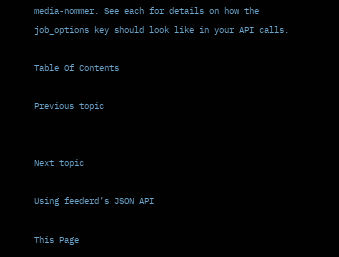media-nommer. See each for details on how the job_options key should look like in your API calls.

Table Of Contents

Previous topic


Next topic

Using feederd’s JSON API

This Page